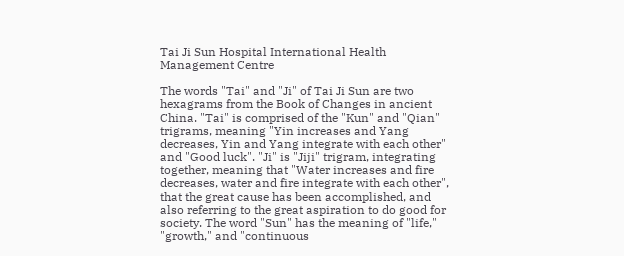Tai Ji Sun Hospital International Health Management Centre

The words "Tai" and "Ji" of Tai Ji Sun are two hexagrams from the Book of Changes in ancient China. "Tai" is comprised of the "Kun" and "Qian" trigrams, meaning "Yin increases and Yang decreases, Yin and Yang integrate with each other" and "Good luck". "Ji" is "Jiji" trigram, integrating together, meaning that "Water increases and fire decreases, water and fire integrate with each other", that the great cause has been accomplished, and also referring to the great aspiration to do good for society. The word "Sun" has the meaning of "life," "growth," and "continuous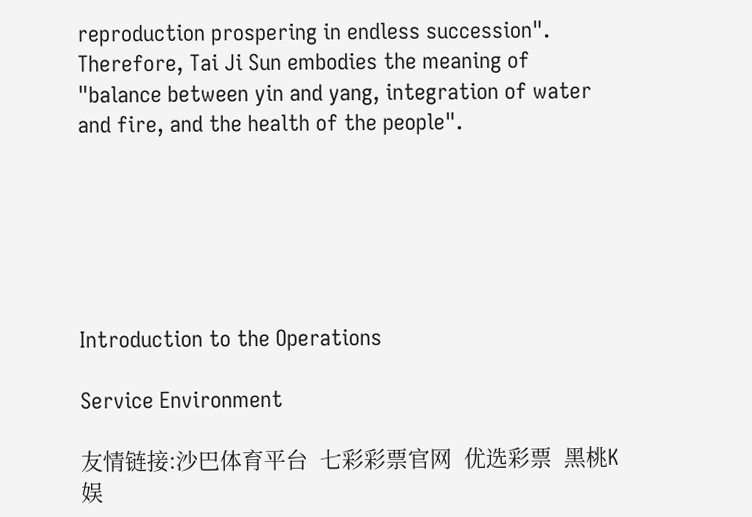reproduction prospering in endless succession". Therefore, Tai Ji Sun embodies the meaning of "balance between yin and yang, integration of water and fire, and the health of the people".






Introduction to the Operations

Service Environment

友情链接:沙巴体育平台  七彩彩票官网  优选彩票  黑桃K娱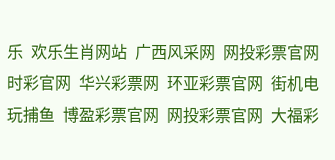乐  欢乐生肖网站  广西风采网  网投彩票官网  时彩官网  华兴彩票网  环亚彩票官网  街机电玩捕鱼  博盈彩票官网  网投彩票官网  大福彩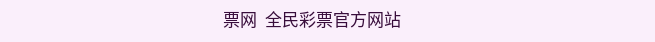票网  全民彩票官方网站